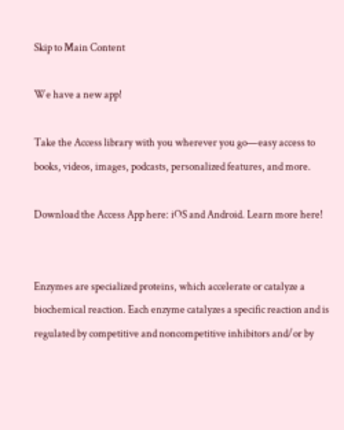Skip to Main Content

We have a new app!

Take the Access library with you wherever you go—easy access to books, videos, images, podcasts, personalized features, and more.

Download the Access App here: iOS and Android. Learn more here!


Enzymes are specialized proteins, which accelerate or catalyze a biochemical reaction. Each enzyme catalyzes a specific reaction and is regulated by competitive and noncompetitive inhibitors and/or by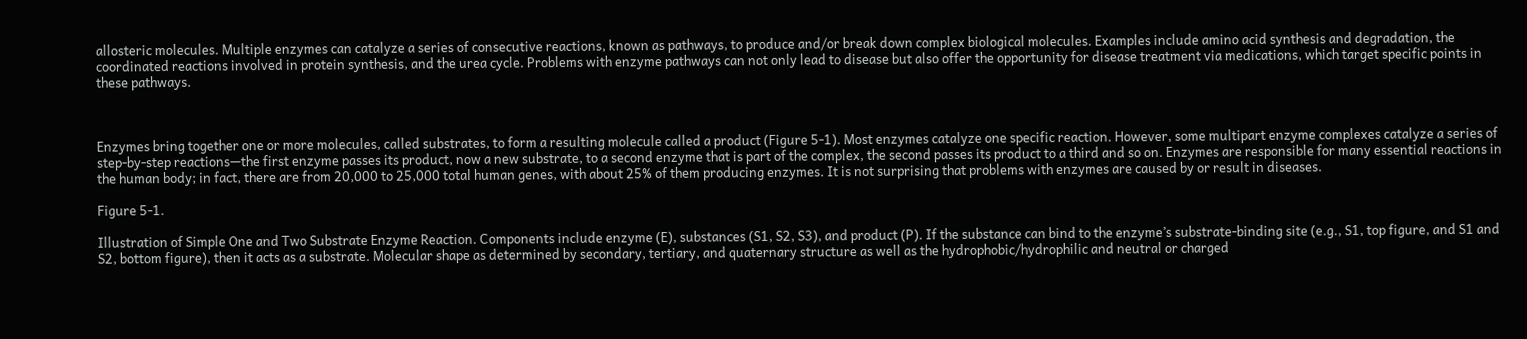allosteric molecules. Multiple enzymes can catalyze a series of consecutive reactions, known as pathways, to produce and/or break down complex biological molecules. Examples include amino acid synthesis and degradation, the coordinated reactions involved in protein synthesis, and the urea cycle. Problems with enzyme pathways can not only lead to disease but also offer the opportunity for disease treatment via medications, which target specific points in these pathways.



Enzymes bring together one or more molecules, called substrates, to form a resulting molecule called a product (Figure 5-1). Most enzymes catalyze one specific reaction. However, some multipart enzyme complexes catalyze a series of step-by-step reactions—the first enzyme passes its product, now a new substrate, to a second enzyme that is part of the complex, the second passes its product to a third and so on. Enzymes are responsible for many essential reactions in the human body; in fact, there are from 20,000 to 25,000 total human genes, with about 25% of them producing enzymes. It is not surprising that problems with enzymes are caused by or result in diseases.

Figure 5-1.

Illustration of Simple One and Two Substrate Enzyme Reaction. Components include enzyme (E), substances (S1, S2, S3), and product (P). If the substance can bind to the enzyme’s substrate-binding site (e.g., S1, top figure, and S1 and S2, bottom figure), then it acts as a substrate. Molecular shape as determined by secondary, tertiary, and quaternary structure as well as the hydrophobic/hydrophilic and neutral or charged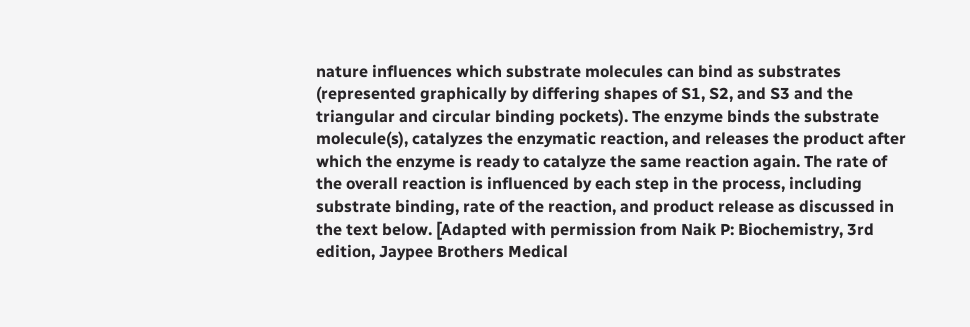nature influences which substrate molecules can bind as substrates (represented graphically by differing shapes of S1, S2, and S3 and the triangular and circular binding pockets). The enzyme binds the substrate molecule(s), catalyzes the enzymatic reaction, and releases the product after which the enzyme is ready to catalyze the same reaction again. The rate of the overall reaction is influenced by each step in the process, including substrate binding, rate of the reaction, and product release as discussed in the text below. [Adapted with permission from Naik P: Biochemistry, 3rd edition, Jaypee Brothers Medical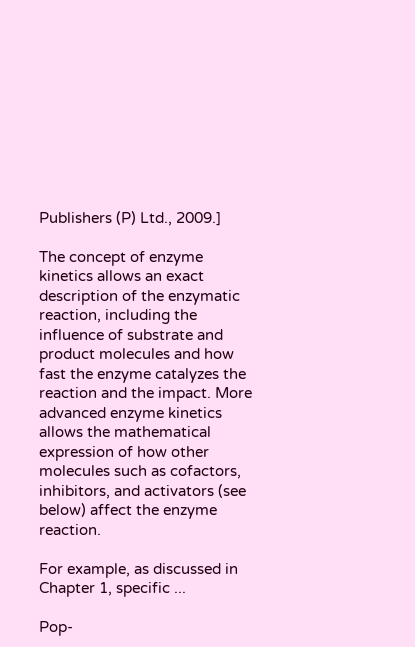Publishers (P) Ltd., 2009.]

The concept of enzyme kinetics allows an exact description of the enzymatic reaction, including the influence of substrate and product molecules and how fast the enzyme catalyzes the reaction and the impact. More advanced enzyme kinetics allows the mathematical expression of how other molecules such as cofactors, inhibitors, and activators (see below) affect the enzyme reaction.

For example, as discussed in Chapter 1, specific ...

Pop-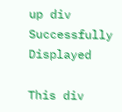up div Successfully Displayed

This div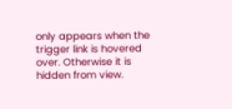only appears when the trigger link is hovered over. Otherwise it is hidden from view.